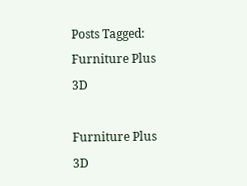Posts Tagged: Furniture Plus 3D

Furniture Plus 3D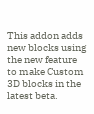This addon adds new blocks using the new feature to make Custom 3D blocks in the latest beta.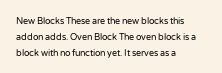New Blocks These are the new blocks this addon adds. Oven Block The oven block is a block with no function yet. It serves as a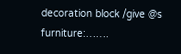decoration block /give @s furniture:…….